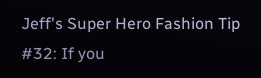Jeff's Super Hero Fashion Tip #32: If you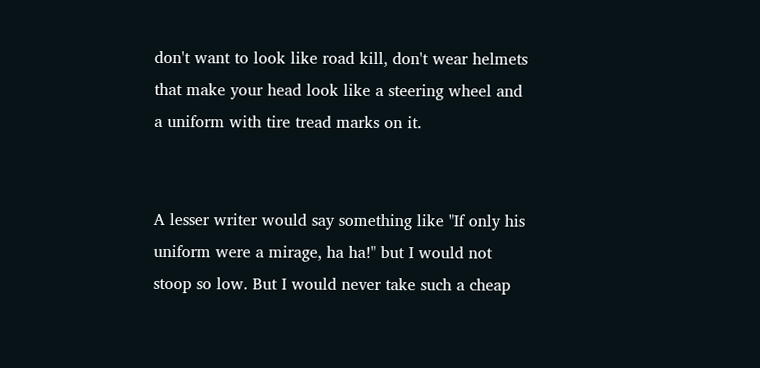don't want to look like road kill, don't wear helmets that make your head look like a steering wheel and a uniform with tire tread marks on it.


A lesser writer would say something like "If only his uniform were a mirage, ha ha!" but I would not stoop so low. But I would never take such a cheap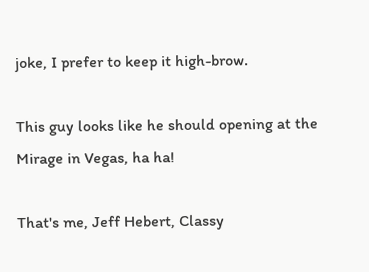joke, I prefer to keep it high-brow.

This guy looks like he should opening at the Mirage in Vegas, ha ha!

That's me, Jeff Hebert, Classy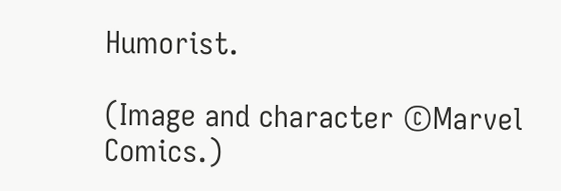Humorist.

(Image and character ©Marvel Comics.)